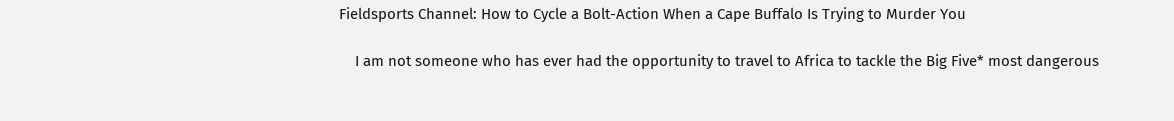Fieldsports Channel: How to Cycle a Bolt-Action When a Cape Buffalo Is Trying to Murder You

    I am not someone who has ever had the opportunity to travel to Africa to tackle the Big Five* most dangerous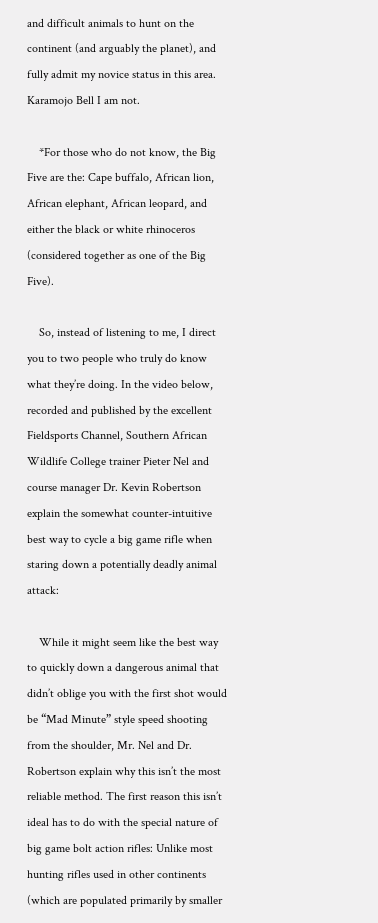and difficult animals to hunt on the continent (and arguably the planet), and fully admit my novice status in this area. Karamojo Bell I am not.

    *For those who do not know, the Big Five are the: Cape buffalo, African lion, African elephant, African leopard, and either the black or white rhinoceros (considered together as one of the Big Five).

    So, instead of listening to me, I direct you to two people who truly do know what they’re doing. In the video below, recorded and published by the excellent Fieldsports Channel, Southern African Wildlife College trainer Pieter Nel and course manager Dr. Kevin Robertson explain the somewhat counter-intuitive best way to cycle a big game rifle when staring down a potentially deadly animal attack:

    While it might seem like the best way to quickly down a dangerous animal that didn’t oblige you with the first shot would be “Mad Minute” style speed shooting from the shoulder, Mr. Nel and Dr. Robertson explain why this isn’t the most reliable method. The first reason this isn’t ideal has to do with the special nature of big game bolt action rifles: Unlike most hunting rifles used in other continents (which are populated primarily by smaller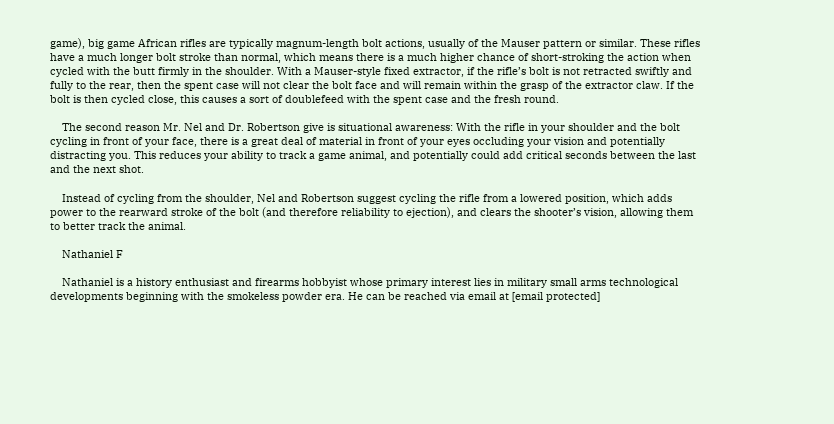game), big game African rifles are typically magnum-length bolt actions, usually of the Mauser pattern or similar. These rifles have a much longer bolt stroke than normal, which means there is a much higher chance of short-stroking the action when cycled with the butt firmly in the shoulder. With a Mauser-style fixed extractor, if the rifle’s bolt is not retracted swiftly and fully to the rear, then the spent case will not clear the bolt face and will remain within the grasp of the extractor claw. If the bolt is then cycled close, this causes a sort of doublefeed with the spent case and the fresh round.

    The second reason Mr. Nel and Dr. Robertson give is situational awareness: With the rifle in your shoulder and the bolt cycling in front of your face, there is a great deal of material in front of your eyes occluding your vision and potentially distracting you. This reduces your ability to track a game animal, and potentially could add critical seconds between the last and the next shot.

    Instead of cycling from the shoulder, Nel and Robertson suggest cycling the rifle from a lowered position, which adds power to the rearward stroke of the bolt (and therefore reliability to ejection), and clears the shooter’s vision, allowing them to better track the animal.

    Nathaniel F

    Nathaniel is a history enthusiast and firearms hobbyist whose primary interest lies in military small arms technological developments beginning with the smokeless powder era. He can be reached via email at [email protected]